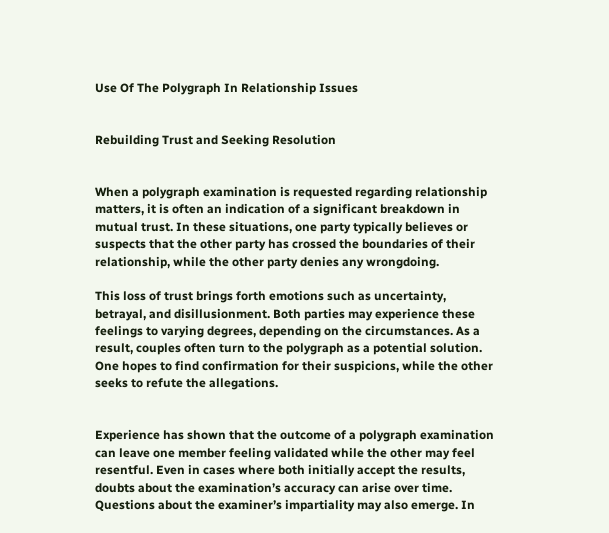Use Of The Polygraph In Relationship Issues


Rebuilding Trust and Seeking Resolution


When a polygraph examination is requested regarding relationship matters, it is often an indication of a significant breakdown in mutual trust. In these situations, one party typically believes or suspects that the other party has crossed the boundaries of their relationship, while the other party denies any wrongdoing.

This loss of trust brings forth emotions such as uncertainty, betrayal, and disillusionment. Both parties may experience these feelings to varying degrees, depending on the circumstances. As a result, couples often turn to the polygraph as a potential solution. One hopes to find confirmation for their suspicions, while the other seeks to refute the allegations.


Experience has shown that the outcome of a polygraph examination can leave one member feeling validated while the other may feel resentful. Even in cases where both initially accept the results, doubts about the examination’s accuracy can arise over time. Questions about the examiner’s impartiality may also emerge. In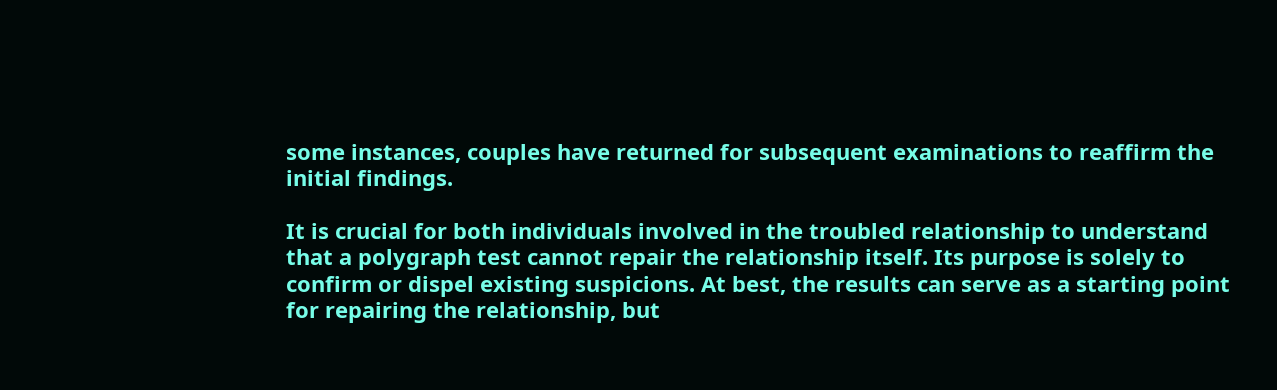some instances, couples have returned for subsequent examinations to reaffirm the initial findings.

It is crucial for both individuals involved in the troubled relationship to understand that a polygraph test cannot repair the relationship itself. Its purpose is solely to confirm or dispel existing suspicions. At best, the results can serve as a starting point for repairing the relationship, but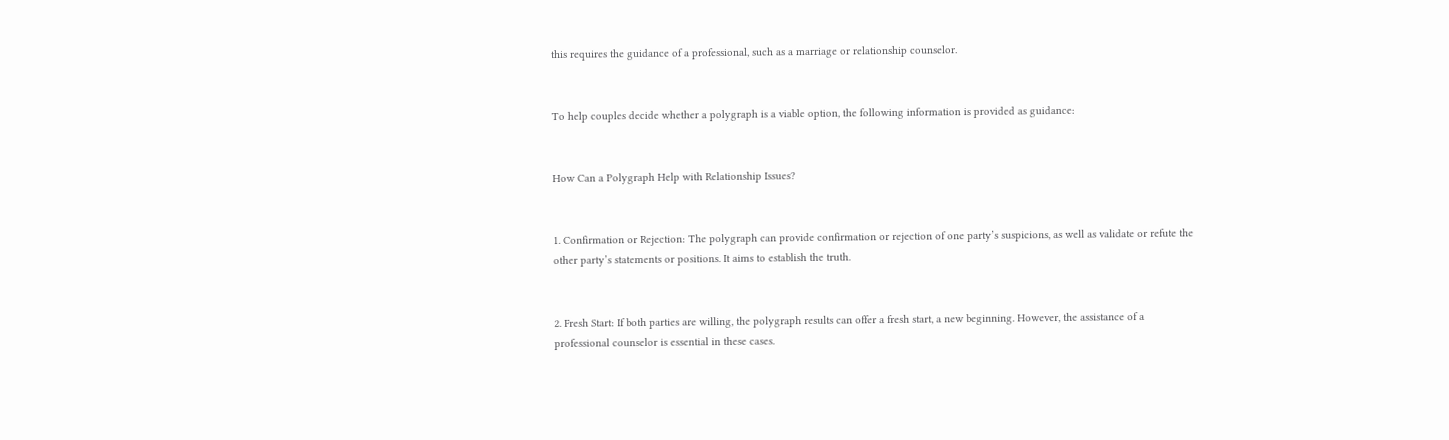this requires the guidance of a professional, such as a marriage or relationship counselor.


To help couples decide whether a polygraph is a viable option, the following information is provided as guidance:


How Can a Polygraph Help with Relationship Issues?


1. Confirmation or Rejection: The polygraph can provide confirmation or rejection of one party’s suspicions, as well as validate or refute the other party’s statements or positions. It aims to establish the truth.


2. Fresh Start: If both parties are willing, the polygraph results can offer a fresh start, a new beginning. However, the assistance of a professional counselor is essential in these cases.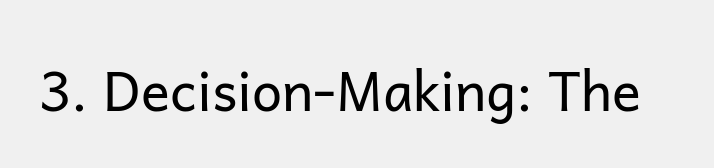3. Decision-Making: The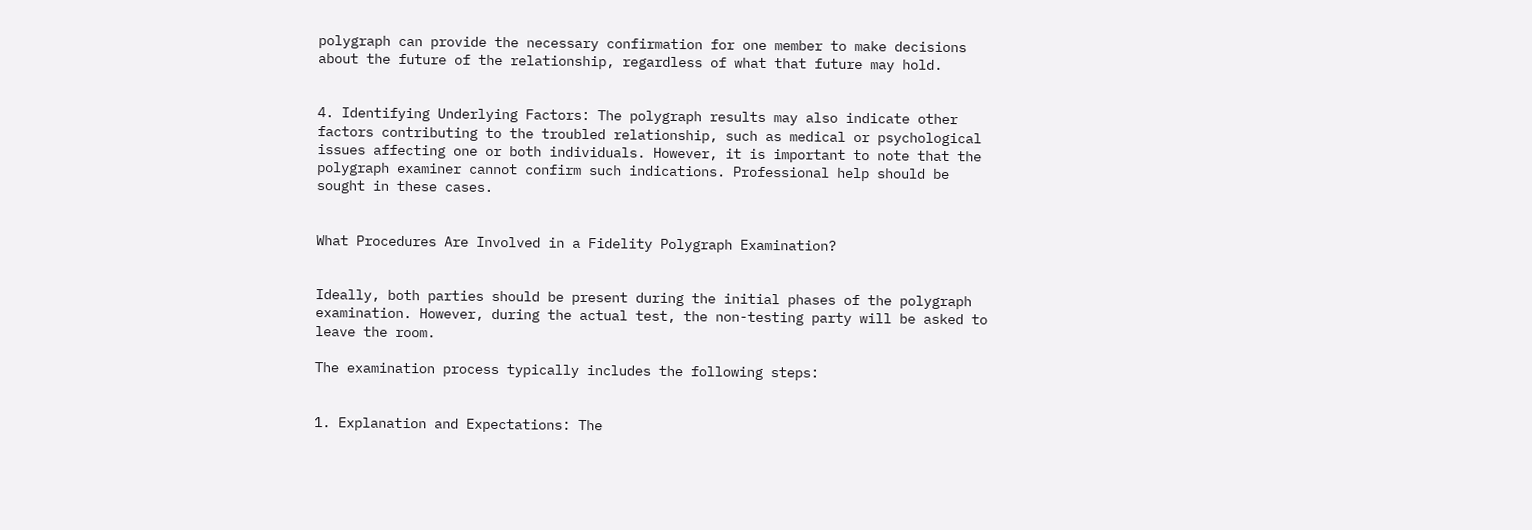polygraph can provide the necessary confirmation for one member to make decisions about the future of the relationship, regardless of what that future may hold.


4. Identifying Underlying Factors: The polygraph results may also indicate other factors contributing to the troubled relationship, such as medical or psychological issues affecting one or both individuals. However, it is important to note that the polygraph examiner cannot confirm such indications. Professional help should be sought in these cases.


What Procedures Are Involved in a Fidelity Polygraph Examination?


Ideally, both parties should be present during the initial phases of the polygraph examination. However, during the actual test, the non-testing party will be asked to leave the room.

The examination process typically includes the following steps:


1. Explanation and Expectations: The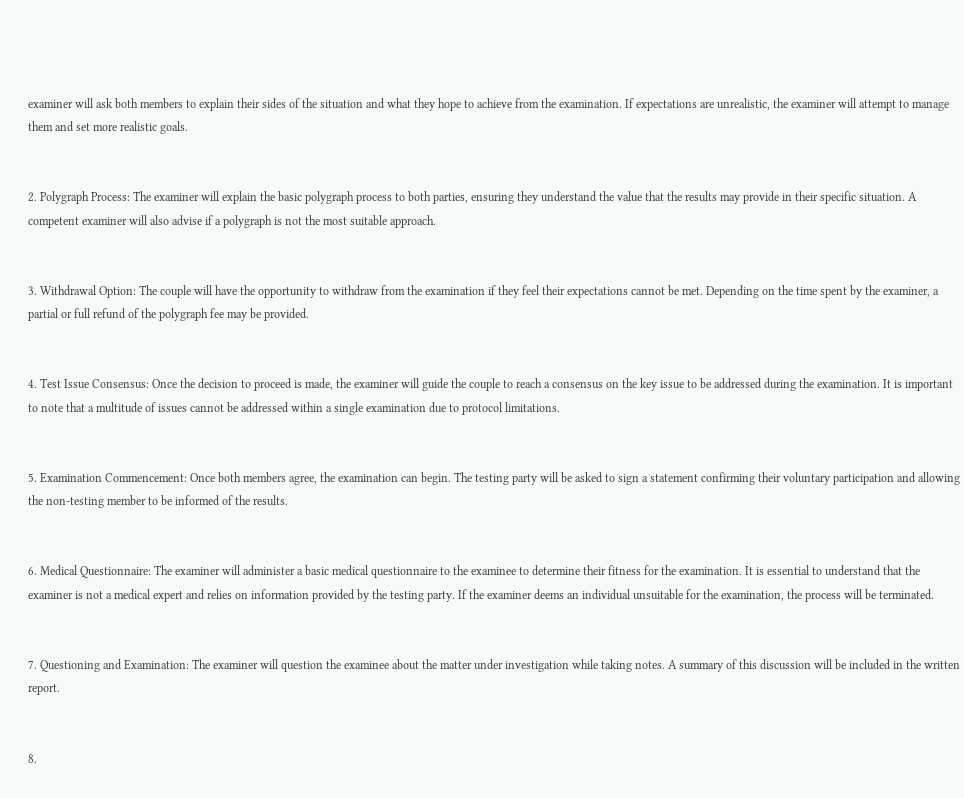examiner will ask both members to explain their sides of the situation and what they hope to achieve from the examination. If expectations are unrealistic, the examiner will attempt to manage them and set more realistic goals.


2. Polygraph Process: The examiner will explain the basic polygraph process to both parties, ensuring they understand the value that the results may provide in their specific situation. A competent examiner will also advise if a polygraph is not the most suitable approach.


3. Withdrawal Option: The couple will have the opportunity to withdraw from the examination if they feel their expectations cannot be met. Depending on the time spent by the examiner, a partial or full refund of the polygraph fee may be provided.


4. Test Issue Consensus: Once the decision to proceed is made, the examiner will guide the couple to reach a consensus on the key issue to be addressed during the examination. It is important to note that a multitude of issues cannot be addressed within a single examination due to protocol limitations.


5. Examination Commencement: Once both members agree, the examination can begin. The testing party will be asked to sign a statement confirming their voluntary participation and allowing the non-testing member to be informed of the results.


6. Medical Questionnaire: The examiner will administer a basic medical questionnaire to the examinee to determine their fitness for the examination. It is essential to understand that the examiner is not a medical expert and relies on information provided by the testing party. If the examiner deems an individual unsuitable for the examination, the process will be terminated.


7. Questioning and Examination: The examiner will question the examinee about the matter under investigation while taking notes. A summary of this discussion will be included in the written report.


8.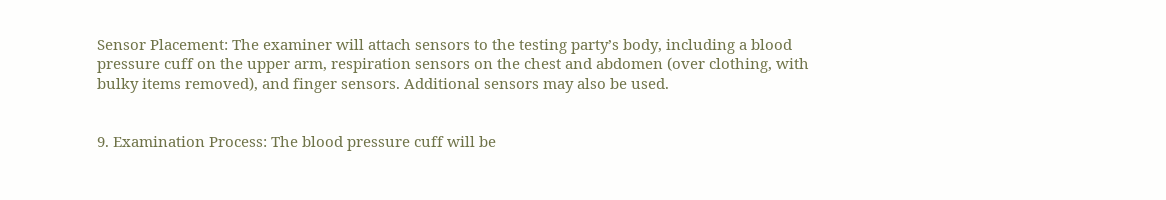Sensor Placement: The examiner will attach sensors to the testing party’s body, including a blood pressure cuff on the upper arm, respiration sensors on the chest and abdomen (over clothing, with bulky items removed), and finger sensors. Additional sensors may also be used.


9. Examination Process: The blood pressure cuff will be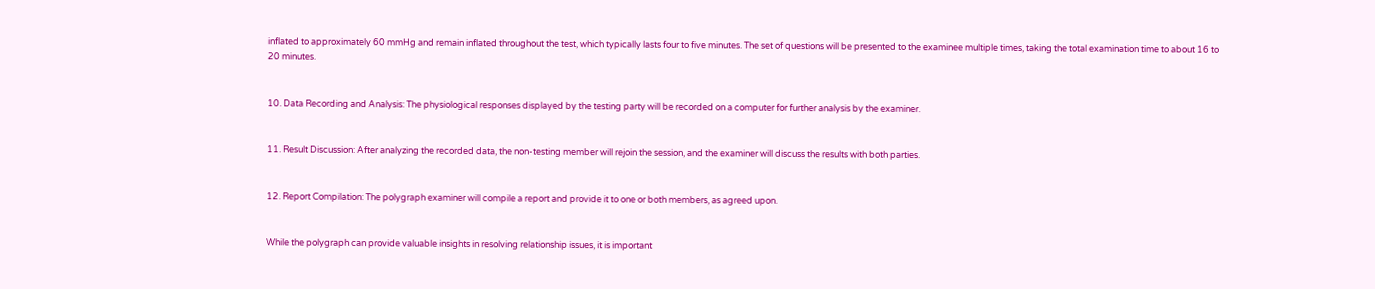inflated to approximately 60 mmHg and remain inflated throughout the test, which typically lasts four to five minutes. The set of questions will be presented to the examinee multiple times, taking the total examination time to about 16 to 20 minutes.


10. Data Recording and Analysis: The physiological responses displayed by the testing party will be recorded on a computer for further analysis by the examiner.


11. Result Discussion: After analyzing the recorded data, the non-testing member will rejoin the session, and the examiner will discuss the results with both parties.


12. Report Compilation: The polygraph examiner will compile a report and provide it to one or both members, as agreed upon.


While the polygraph can provide valuable insights in resolving relationship issues, it is important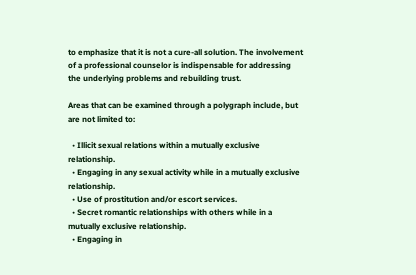to emphasize that it is not a cure-all solution. The involvement of a professional counselor is indispensable for addressing the underlying problems and rebuilding trust.

Areas that can be examined through a polygraph include, but are not limited to:

  • Illicit sexual relations within a mutually exclusive relationship.
  • Engaging in any sexual activity while in a mutually exclusive relationship.
  • Use of prostitution and/or escort services.
  • Secret romantic relationships with others while in a mutually exclusive relationship.
  • Engaging in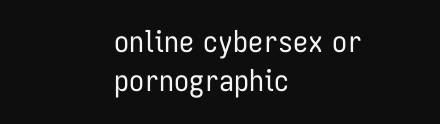online cybersex or pornographic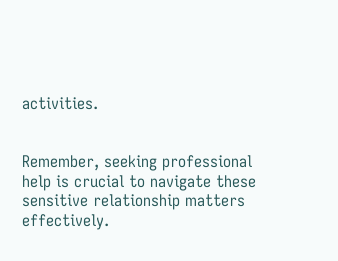activities.


Remember, seeking professional help is crucial to navigate these sensitive relationship matters effectively.